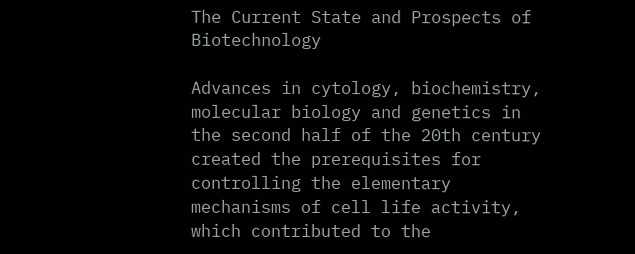The Current State and Prospects of Biotechnology

Advances in cytology, biochemistry, molecular biology and genetics in the second half of the 20th century created the prerequisites for controlling the elementary mechanisms of cell life activity, which contributed to the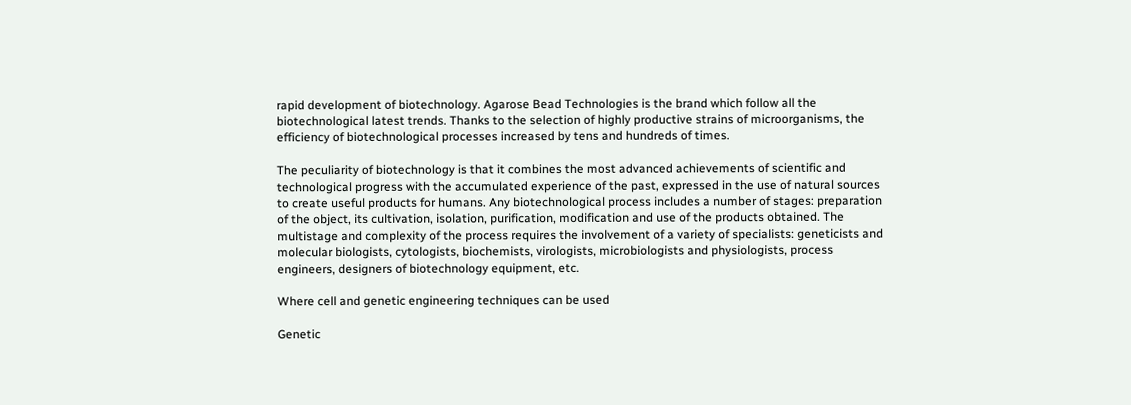rapid development of biotechnology. Agarose Bead Technologies is the brand which follow all the biotechnological latest trends. Thanks to the selection of highly productive strains of microorganisms, the efficiency of biotechnological processes increased by tens and hundreds of times.

The peculiarity of biotechnology is that it combines the most advanced achievements of scientific and technological progress with the accumulated experience of the past, expressed in the use of natural sources to create useful products for humans. Any biotechnological process includes a number of stages: preparation of the object, its cultivation, isolation, purification, modification and use of the products obtained. The multistage and complexity of the process requires the involvement of a variety of specialists: geneticists and molecular biologists, cytologists, biochemists, virologists, microbiologists and physiologists, process engineers, designers of biotechnology equipment, etc.

Where cell and genetic engineering techniques can be used

Genetic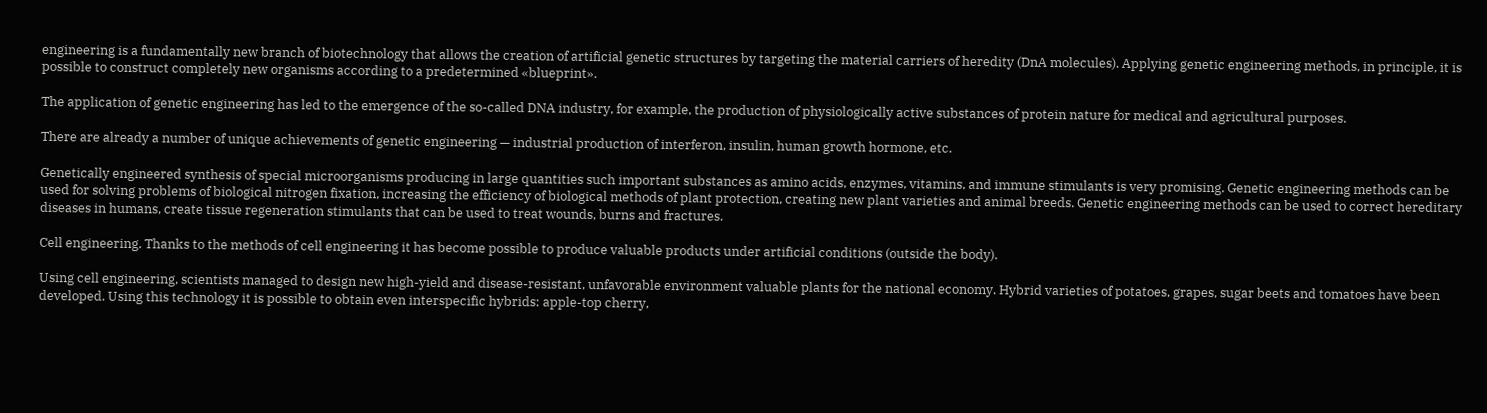engineering is a fundamentally new branch of biotechnology that allows the creation of artificial genetic structures by targeting the material carriers of heredity (DnA molecules). Applying genetic engineering methods, in principle, it is possible to construct completely new organisms according to a predetermined «blueprint».

The application of genetic engineering has led to the emergence of the so-called DNA industry, for example, the production of physiologically active substances of protein nature for medical and agricultural purposes.

There are already a number of unique achievements of genetic engineering — industrial production of interferon, insulin, human growth hormone, etc.

Genetically engineered synthesis of special microorganisms producing in large quantities such important substances as amino acids, enzymes, vitamins, and immune stimulants is very promising. Genetic engineering methods can be used for solving problems of biological nitrogen fixation, increasing the efficiency of biological methods of plant protection, creating new plant varieties and animal breeds. Genetic engineering methods can be used to correct hereditary diseases in humans, create tissue regeneration stimulants that can be used to treat wounds, burns and fractures.

Cell engineering. Thanks to the methods of cell engineering it has become possible to produce valuable products under artificial conditions (outside the body).

Using cell engineering, scientists managed to design new high-yield and disease-resistant, unfavorable environment valuable plants for the national economy. Hybrid varieties of potatoes, grapes, sugar beets and tomatoes have been developed. Using this technology it is possible to obtain even interspecific hybrids: apple-top cherry,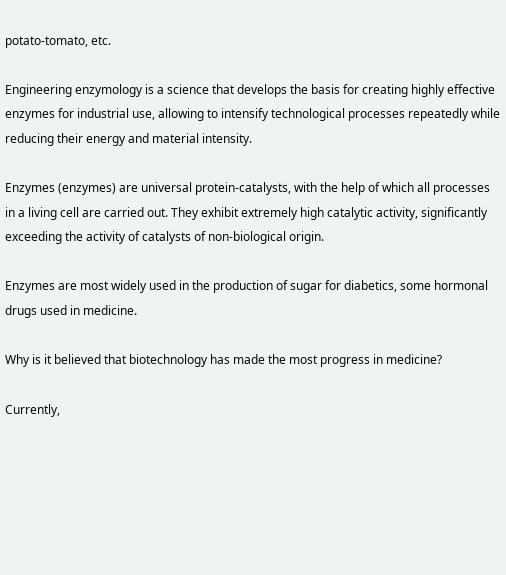potato-tomato, etc.

Engineering enzymology is a science that develops the basis for creating highly effective enzymes for industrial use, allowing to intensify technological processes repeatedly while reducing their energy and material intensity.

Enzymes (enzymes) are universal protein-catalysts, with the help of which all processes in a living cell are carried out. They exhibit extremely high catalytic activity, significantly exceeding the activity of catalysts of non-biological origin.

Enzymes are most widely used in the production of sugar for diabetics, some hormonal drugs used in medicine.

Why is it believed that biotechnology has made the most progress in medicine?

Currently,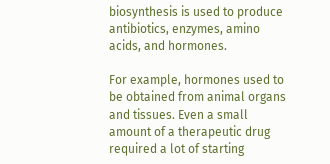biosynthesis is used to produce antibiotics, enzymes, amino acids, and hormones.

For example, hormones used to be obtained from animal organs and tissues. Even a small amount of a therapeutic drug required a lot of starting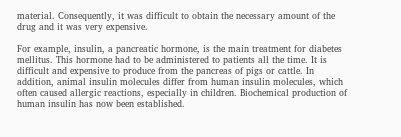material. Consequently, it was difficult to obtain the necessary amount of the drug and it was very expensive.

For example, insulin, a pancreatic hormone, is the main treatment for diabetes mellitus. This hormone had to be administered to patients all the time. It is difficult and expensive to produce from the pancreas of pigs or cattle. In addition, animal insulin molecules differ from human insulin molecules, which often caused allergic reactions, especially in children. Biochemical production of human insulin has now been established.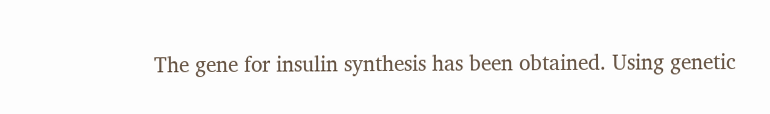The gene for insulin synthesis has been obtained. Using genetic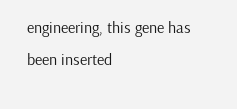engineering, this gene has been inserted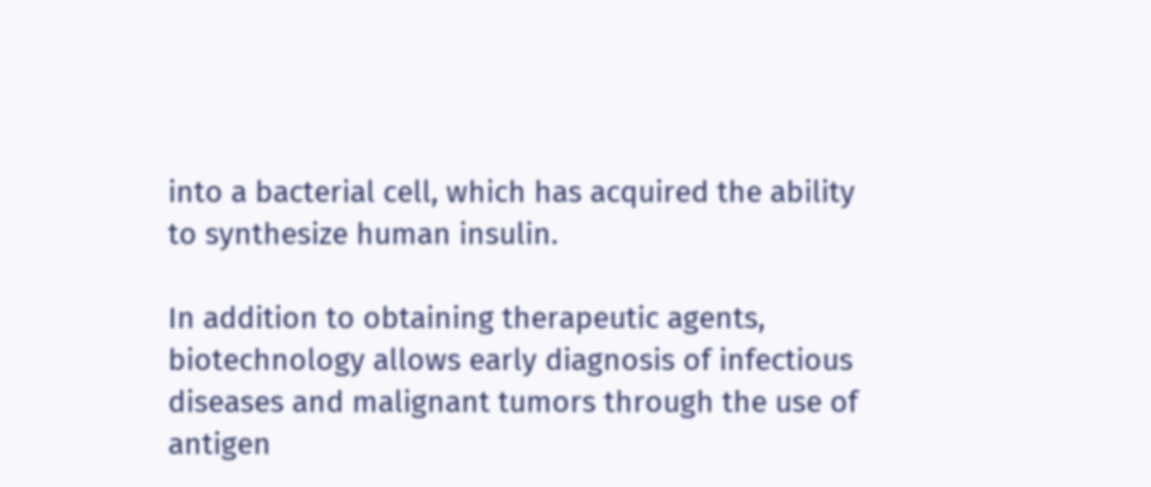into a bacterial cell, which has acquired the ability to synthesize human insulin.

In addition to obtaining therapeutic agents, biotechnology allows early diagnosis of infectious diseases and malignant tumors through the use of antigen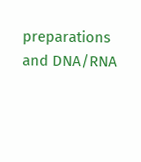preparations and DNA/RNA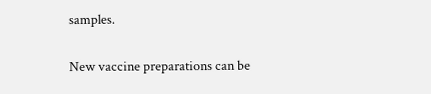samples.

New vaccine preparations can be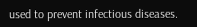used to prevent infectious diseases.